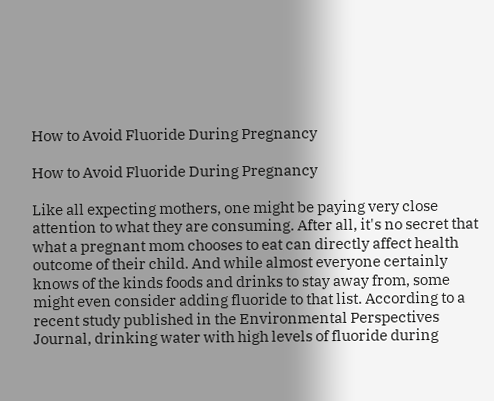How to Avoid Fluoride During Pregnancy

How to Avoid Fluoride During Pregnancy

Like all expecting mothers, one might be paying very close attention to what they are consuming. After all, it's no secret that what a pregnant mom chooses to eat can directly affect health outcome of their child. And while almost everyone certainly knows of the kinds foods and drinks to stay away from, some might even consider adding fluoride to that list. According to a recent study published in the Environmental Perspectives Journal, drinking water with high levels of fluoride during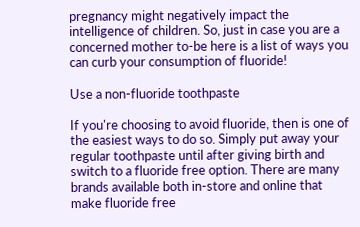pregnancy might negatively impact the intelligence of children. So, just in case you are a concerned mother to-be here is a list of ways you can curb your consumption of fluoride!

Use a non-fluoride toothpaste

If you're choosing to avoid fluoride, then is one of the easiest ways to do so. Simply put away your regular toothpaste until after giving birth and switch to a fluoride free option. There are many brands available both in-store and online that make fluoride free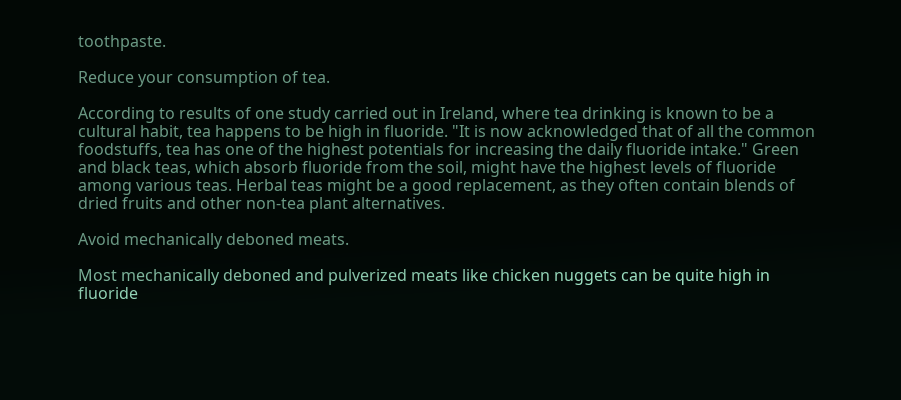toothpaste.

Reduce your consumption of tea.

According to results of one study carried out in Ireland, where tea drinking is known to be a cultural habit, tea happens to be high in fluoride. "It is now acknowledged that of all the common foodstuffs, tea has one of the highest potentials for increasing the daily fluoride intake." Green and black teas, which absorb fluoride from the soil, might have the highest levels of fluoride among various teas. Herbal teas might be a good replacement, as they often contain blends of dried fruits and other non-tea plant alternatives.

Avoid mechanically deboned meats.

Most mechanically deboned and pulverized meats like chicken nuggets can be quite high in fluoride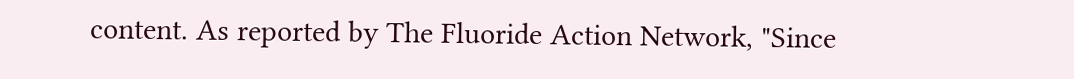content. As reported by The Fluoride Action Network, "Since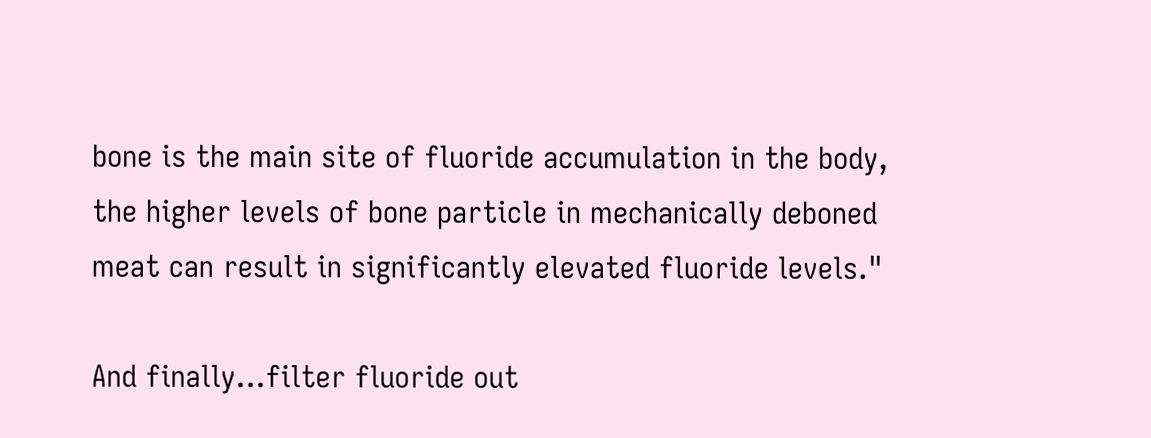bone is the main site of fluoride accumulation in the body, the higher levels of bone particle in mechanically deboned meat can result in significantly elevated fluoride levels."

And finally...filter fluoride out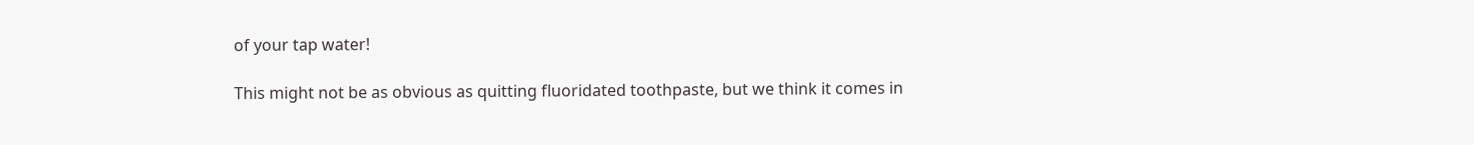of your tap water!

This might not be as obvious as quitting fluoridated toothpaste, but we think it comes in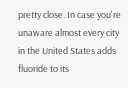pretty close. In case you're unaware almost every city in the United States adds fluoride to its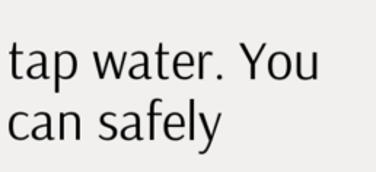tap water. You can safely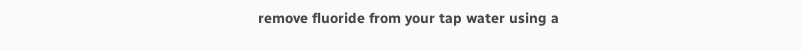remove fluoride from your tap water using a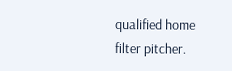qualified home filter pitcher.